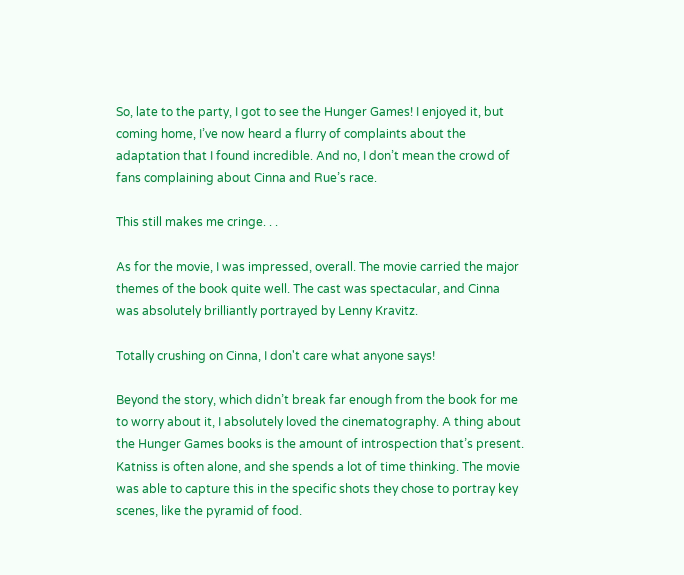So, late to the party, I got to see the Hunger Games! I enjoyed it, but coming home, I’ve now heard a flurry of complaints about the adaptation that I found incredible. And no, I don’t mean the crowd of fans complaining about Cinna and Rue’s race.

This still makes me cringe. . .

As for the movie, I was impressed, overall. The movie carried the major themes of the book quite well. The cast was spectacular, and Cinna was absolutely brilliantly portrayed by Lenny Kravitz.

Totally crushing on Cinna, I don't care what anyone says!

Beyond the story, which didn’t break far enough from the book for me to worry about it, I absolutely loved the cinematography. A thing about the Hunger Games books is the amount of introspection that’s present. Katniss is often alone, and she spends a lot of time thinking. The movie was able to capture this in the specific shots they chose to portray key scenes, like the pyramid of food.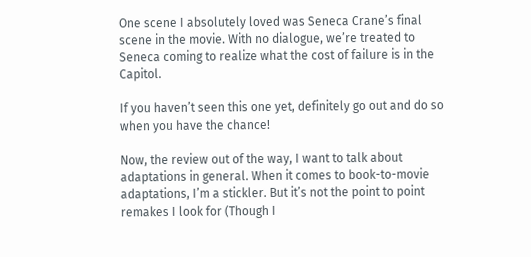One scene I absolutely loved was Seneca Crane’s final scene in the movie. With no dialogue, we’re treated to Seneca coming to realize what the cost of failure is in the Capitol.

If you haven’t seen this one yet, definitely go out and do so when you have the chance!

Now, the review out of the way, I want to talk about adaptations in general. When it comes to book-to-movie adaptations, I’m a stickler. But it’s not the point to point remakes I look for (Though I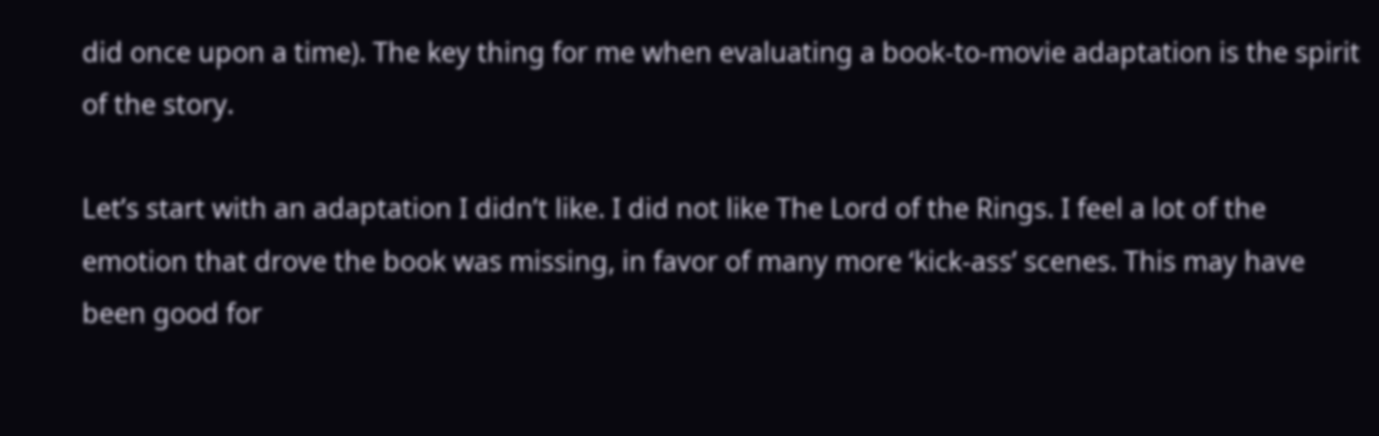did once upon a time). The key thing for me when evaluating a book-to-movie adaptation is the spirit of the story.

Let’s start with an adaptation I didn’t like. I did not like The Lord of the Rings. I feel a lot of the emotion that drove the book was missing, in favor of many more ‘kick-ass’ scenes. This may have been good for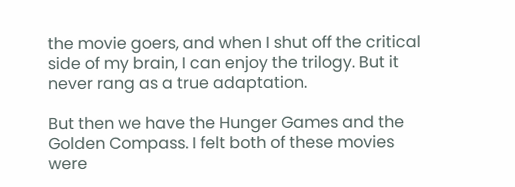the movie goers, and when I shut off the critical side of my brain, I can enjoy the trilogy. But it never rang as a true adaptation.

But then we have the Hunger Games and the Golden Compass. I felt both of these movies were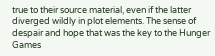true to their source material, even if the latter diverged wildly in plot elements. The sense of despair and hope that was the key to the Hunger Games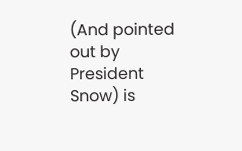(And pointed out by President Snow) is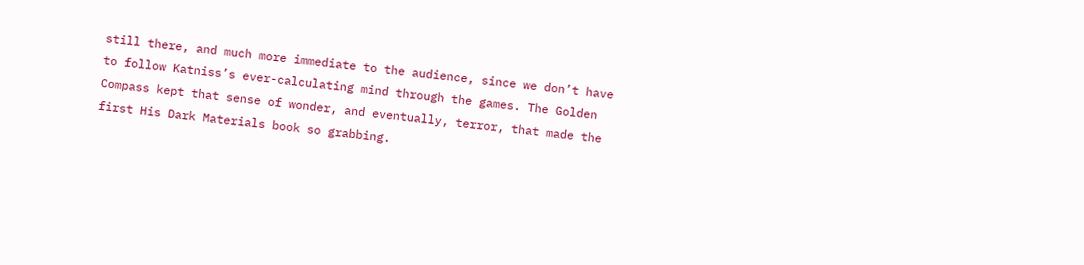still there, and much more immediate to the audience, since we don’t have to follow Katniss’s ever-calculating mind through the games. The Golden Compass kept that sense of wonder, and eventually, terror, that made the first His Dark Materials book so grabbing.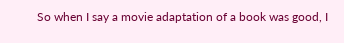So when I say a movie adaptation of a book was good, I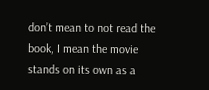don’t mean to not read the book, I mean the movie stands on its own as a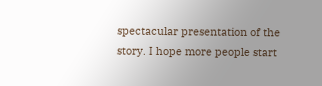spectacular presentation of the story. I hope more people start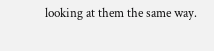looking at them the same way.